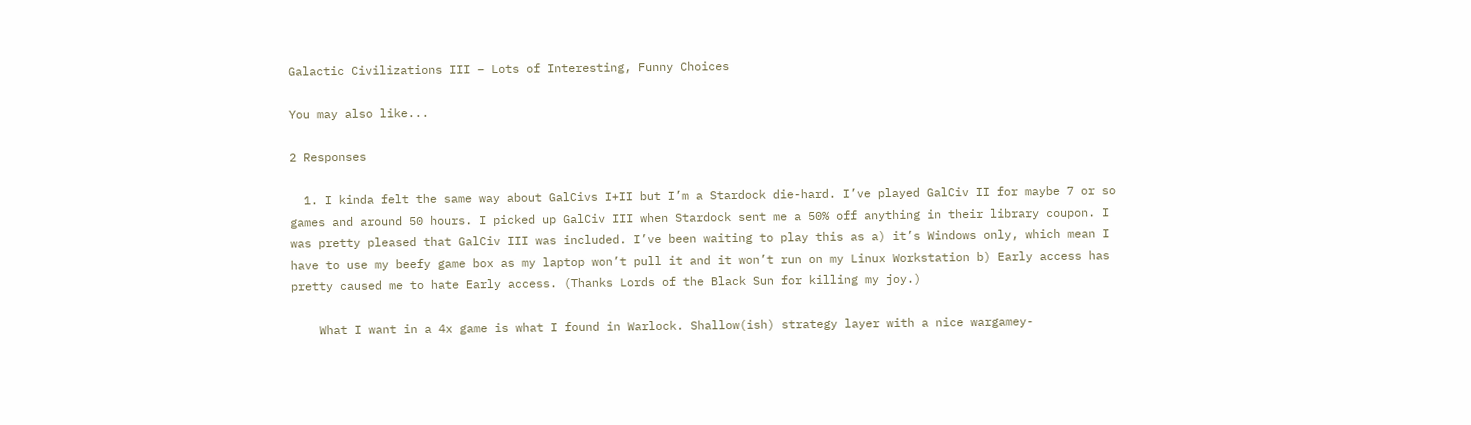Galactic Civilizations III – Lots of Interesting, Funny Choices

You may also like...

2 Responses

  1. I kinda felt the same way about GalCivs I+II but I’m a Stardock die-hard. I’ve played GalCiv II for maybe 7 or so games and around 50 hours. I picked up GalCiv III when Stardock sent me a 50% off anything in their library coupon. I was pretty pleased that GalCiv III was included. I’ve been waiting to play this as a) it’s Windows only, which mean I have to use my beefy game box as my laptop won’t pull it and it won’t run on my Linux Workstation b) Early access has pretty caused me to hate Early access. (Thanks Lords of the Black Sun for killing my joy.)

    What I want in a 4x game is what I found in Warlock. Shallow(ish) strategy layer with a nice wargamey-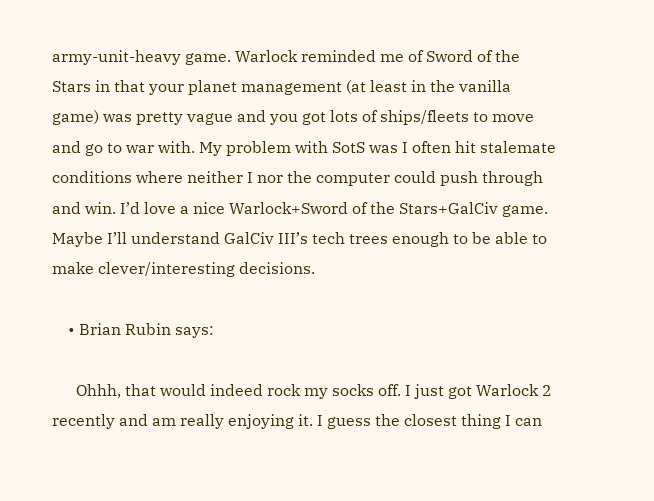army-unit-heavy game. Warlock reminded me of Sword of the Stars in that your planet management (at least in the vanilla game) was pretty vague and you got lots of ships/fleets to move and go to war with. My problem with SotS was I often hit stalemate conditions where neither I nor the computer could push through and win. I’d love a nice Warlock+Sword of the Stars+GalCiv game. Maybe I’ll understand GalCiv III’s tech trees enough to be able to make clever/interesting decisions.

    • Brian Rubin says:

      Ohhh, that would indeed rock my socks off. I just got Warlock 2 recently and am really enjoying it. I guess the closest thing I can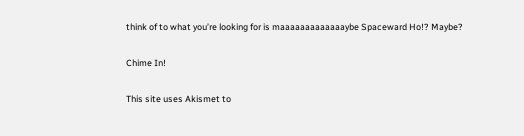think of to what you’re looking for is maaaaaaaaaaaaaybe Spaceward Ho!? Maybe?

Chime In!

This site uses Akismet to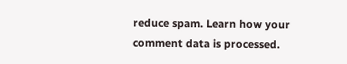reduce spam. Learn how your comment data is processed.